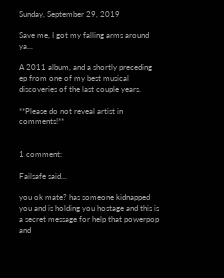Sunday, September 29, 2019

Save me, I got my falling arms around ya...

A 2011 album, and a shortly preceding ep from one of my best musical discoveries of the last couple years.

**Please do not reveal artist in comments!**


1 comment:

Failsafe said...

you ok mate? has someone kidnapped you and is holding you hostage and this is a secret message for help that powerpop and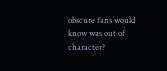obscure fans would know was out of character?